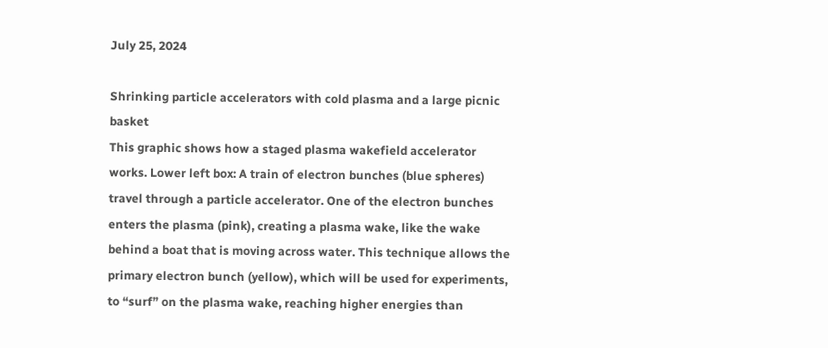July 25, 2024

Shrinking particle accelerators with cold plasma and a large picnic basket
This graphic shows how a staged plasma wakefield accelerator works. Lower left box: A train of electron bunches (blue spheres) travel through a particle accelerator. One of the electron bunches enters the plasma (pink), creating a plasma wake, like the wake behind a boat that is moving across water. This technique allows the primary electron bunch (yellow), which will be used for experiments, to “surf” on the plasma wake, reaching higher energies than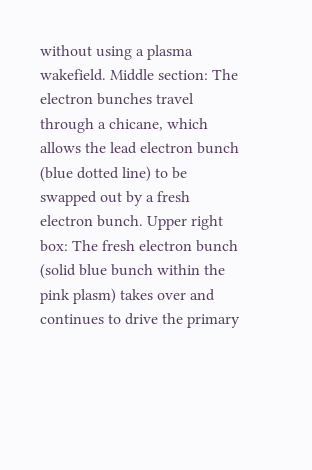without using a plasma wakefield. Middle section: The electron bunches travel through a chicane, which allows the lead electron bunch (blue dotted line) to be swapped out by a fresh electron bunch. Upper right box: The fresh electron bunch (solid blue bunch within the pink plasm) takes over and continues to drive the primary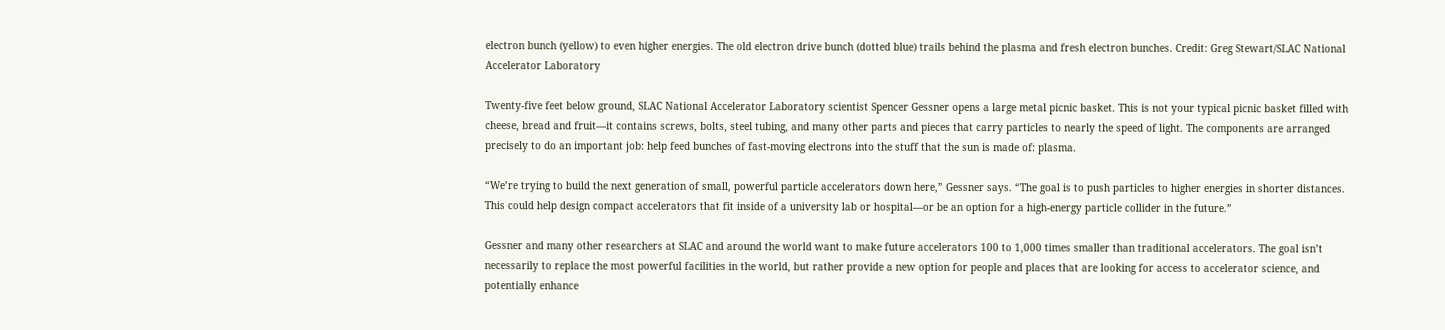electron bunch (yellow) to even higher energies. The old electron drive bunch (dotted blue) trails behind the plasma and fresh electron bunches. Credit: Greg Stewart/SLAC National Accelerator Laboratory

Twenty-five feet below ground, SLAC National Accelerator Laboratory scientist Spencer Gessner opens a large metal picnic basket. This is not your typical picnic basket filled with cheese, bread and fruit—it contains screws, bolts, steel tubing, and many other parts and pieces that carry particles to nearly the speed of light. The components are arranged precisely to do an important job: help feed bunches of fast-moving electrons into the stuff that the sun is made of: plasma.

“We’re trying to build the next generation of small, powerful particle accelerators down here,” Gessner says. “The goal is to push particles to higher energies in shorter distances. This could help design compact accelerators that fit inside of a university lab or hospital—or be an option for a high-energy particle collider in the future.”

Gessner and many other researchers at SLAC and around the world want to make future accelerators 100 to 1,000 times smaller than traditional accelerators. The goal isn’t necessarily to replace the most powerful facilities in the world, but rather provide a new option for people and places that are looking for access to accelerator science, and potentially enhance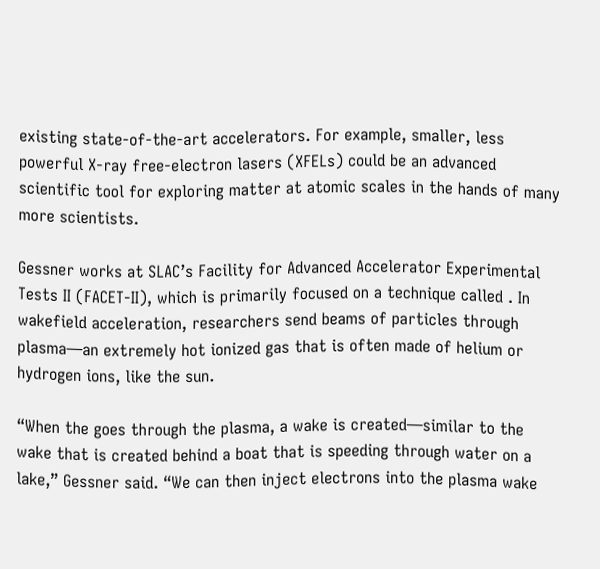existing state-of-the-art accelerators. For example, smaller, less powerful X-ray free-electron lasers (XFELs) could be an advanced scientific tool for exploring matter at atomic scales in the hands of many more scientists.

Gessner works at SLAC’s Facility for Advanced Accelerator Experimental Tests II (FACET-II), which is primarily focused on a technique called . In wakefield acceleration, researchers send beams of particles through plasma—an extremely hot ionized gas that is often made of helium or hydrogen ions, like the sun.

“When the goes through the plasma, a wake is created—similar to the wake that is created behind a boat that is speeding through water on a lake,” Gessner said. “We can then inject electrons into the plasma wake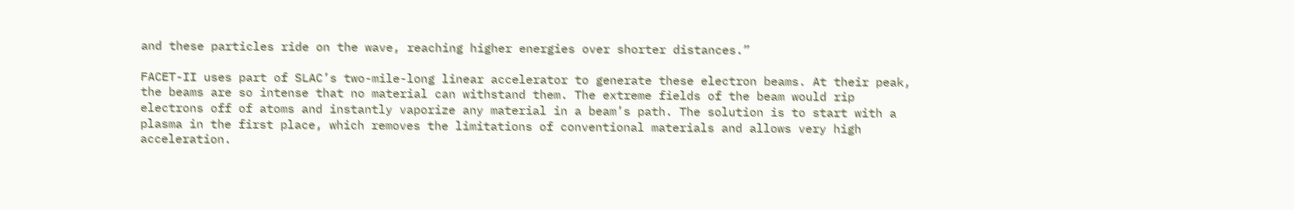and these particles ride on the wave, reaching higher energies over shorter distances.”

FACET-II uses part of SLAC’s two-mile-long linear accelerator to generate these electron beams. At their peak, the beams are so intense that no material can withstand them. The extreme fields of the beam would rip electrons off of atoms and instantly vaporize any material in a beam’s path. The solution is to start with a plasma in the first place, which removes the limitations of conventional materials and allows very high acceleration.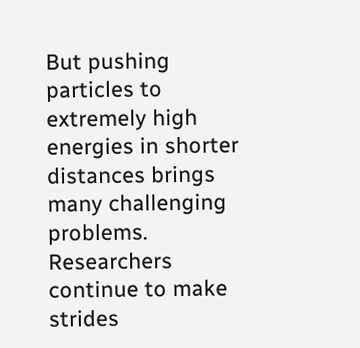But pushing particles to extremely high energies in shorter distances brings many challenging problems. Researchers continue to make strides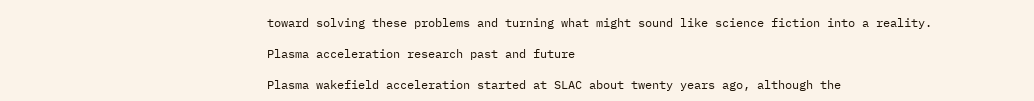toward solving these problems and turning what might sound like science fiction into a reality.

Plasma acceleration research past and future

Plasma wakefield acceleration started at SLAC about twenty years ago, although the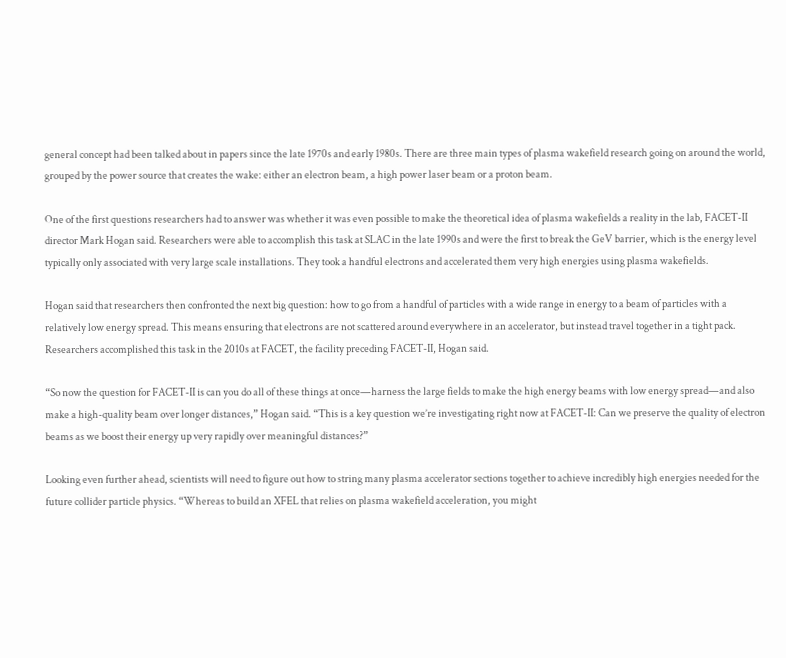general concept had been talked about in papers since the late 1970s and early 1980s. There are three main types of plasma wakefield research going on around the world, grouped by the power source that creates the wake: either an electron beam, a high power laser beam or a proton beam.

One of the first questions researchers had to answer was whether it was even possible to make the theoretical idea of plasma wakefields a reality in the lab, FACET-II director Mark Hogan said. Researchers were able to accomplish this task at SLAC in the late 1990s and were the first to break the GeV barrier, which is the energy level typically only associated with very large scale installations. They took a handful electrons and accelerated them very high energies using plasma wakefields.

Hogan said that researchers then confronted the next big question: how to go from a handful of particles with a wide range in energy to a beam of particles with a relatively low energy spread. This means ensuring that electrons are not scattered around everywhere in an accelerator, but instead travel together in a tight pack. Researchers accomplished this task in the 2010s at FACET, the facility preceding FACET-II, Hogan said.

“So now the question for FACET-II is can you do all of these things at once—harness the large fields to make the high energy beams with low energy spread—and also make a high-quality beam over longer distances,” Hogan said. “This is a key question we’re investigating right now at FACET-II: Can we preserve the quality of electron beams as we boost their energy up very rapidly over meaningful distances?”

Looking even further ahead, scientists will need to figure out how to string many plasma accelerator sections together to achieve incredibly high energies needed for the future collider particle physics. “Whereas to build an XFEL that relies on plasma wakefield acceleration, you might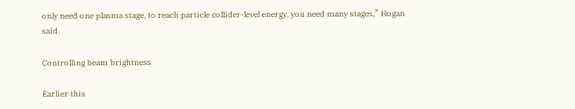only need one plasma stage, to reach particle collider-level energy, you need many stages,” Hogan said.

Controlling beam brightness

Earlier this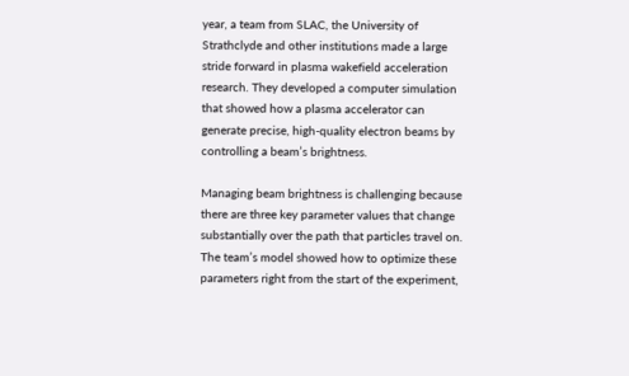year, a team from SLAC, the University of Strathclyde and other institutions made a large stride forward in plasma wakefield acceleration research. They developed a computer simulation that showed how a plasma accelerator can generate precise, high-quality electron beams by controlling a beam’s brightness.

Managing beam brightness is challenging because there are three key parameter values that change substantially over the path that particles travel on. The team’s model showed how to optimize these parameters right from the start of the experiment,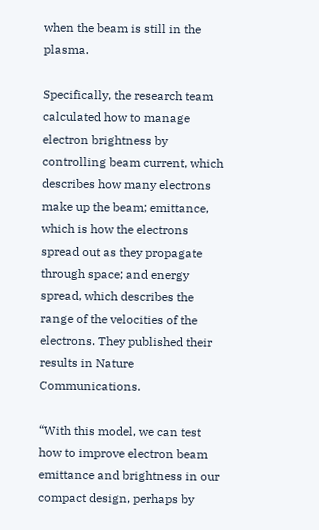when the beam is still in the plasma.

Specifically, the research team calculated how to manage electron brightness by controlling beam current, which describes how many electrons make up the beam; emittance, which is how the electrons spread out as they propagate through space; and energy spread, which describes the range of the velocities of the electrons. They published their results in Nature Communications.

“With this model, we can test how to improve electron beam emittance and brightness in our compact design, perhaps by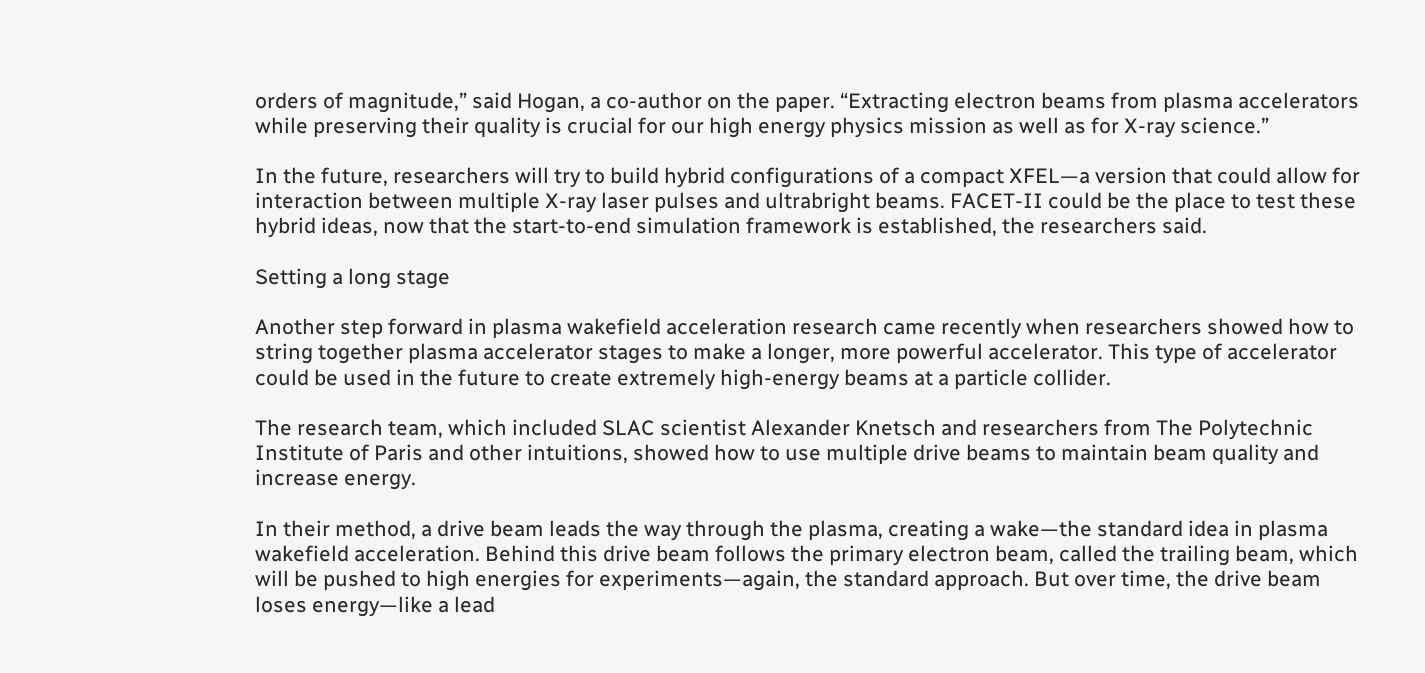orders of magnitude,” said Hogan, a co-author on the paper. “Extracting electron beams from plasma accelerators while preserving their quality is crucial for our high energy physics mission as well as for X-ray science.”

In the future, researchers will try to build hybrid configurations of a compact XFEL—a version that could allow for interaction between multiple X-ray laser pulses and ultrabright beams. FACET-II could be the place to test these hybrid ideas, now that the start-to-end simulation framework is established, the researchers said.

Setting a long stage

Another step forward in plasma wakefield acceleration research came recently when researchers showed how to string together plasma accelerator stages to make a longer, more powerful accelerator. This type of accelerator could be used in the future to create extremely high-energy beams at a particle collider.

The research team, which included SLAC scientist Alexander Knetsch and researchers from The Polytechnic Institute of Paris and other intuitions, showed how to use multiple drive beams to maintain beam quality and increase energy.

In their method, a drive beam leads the way through the plasma, creating a wake—the standard idea in plasma wakefield acceleration. Behind this drive beam follows the primary electron beam, called the trailing beam, which will be pushed to high energies for experiments—again, the standard approach. But over time, the drive beam loses energy—like a lead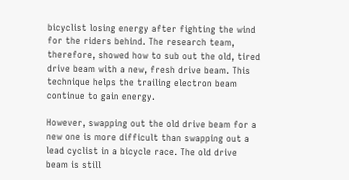bicyclist losing energy after fighting the wind for the riders behind. The research team, therefore, showed how to sub out the old, tired drive beam with a new, fresh drive beam. This technique helps the trailing electron beam continue to gain energy.

However, swapping out the old drive beam for a new one is more difficult than swapping out a lead cyclist in a bicycle race. The old drive beam is still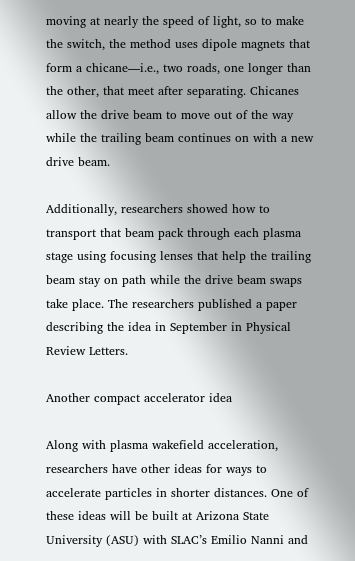moving at nearly the speed of light, so to make the switch, the method uses dipole magnets that form a chicane—i.e., two roads, one longer than the other, that meet after separating. Chicanes allow the drive beam to move out of the way while the trailing beam continues on with a new drive beam.

Additionally, researchers showed how to transport that beam pack through each plasma stage using focusing lenses that help the trailing beam stay on path while the drive beam swaps take place. The researchers published a paper describing the idea in September in Physical Review Letters.

Another compact accelerator idea

Along with plasma wakefield acceleration, researchers have other ideas for ways to accelerate particles in shorter distances. One of these ideas will be built at Arizona State University (ASU) with SLAC’s Emilio Nanni and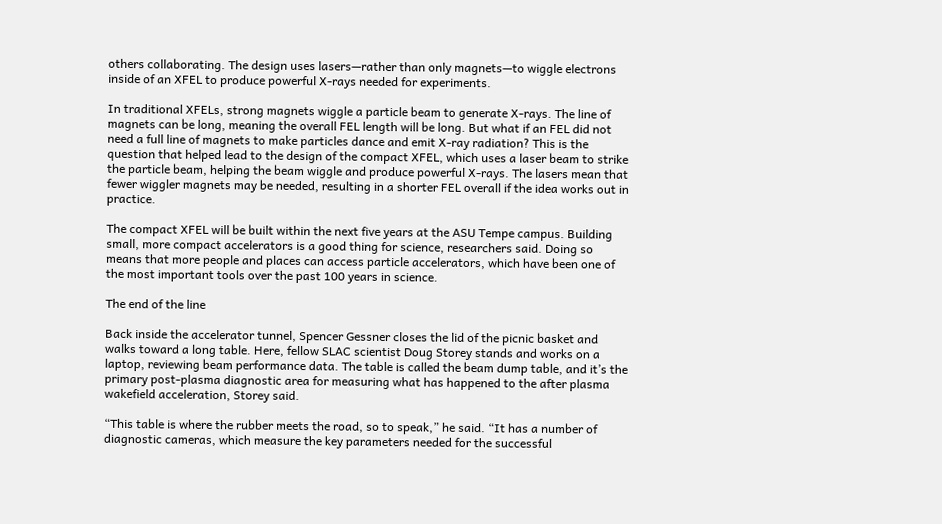others collaborating. The design uses lasers—rather than only magnets—to wiggle electrons inside of an XFEL to produce powerful X-rays needed for experiments.

In traditional XFELs, strong magnets wiggle a particle beam to generate X-rays. The line of magnets can be long, meaning the overall FEL length will be long. But what if an FEL did not need a full line of magnets to make particles dance and emit X-ray radiation? This is the question that helped lead to the design of the compact XFEL, which uses a laser beam to strike the particle beam, helping the beam wiggle and produce powerful X-rays. The lasers mean that fewer wiggler magnets may be needed, resulting in a shorter FEL overall if the idea works out in practice.

The compact XFEL will be built within the next five years at the ASU Tempe campus. Building small, more compact accelerators is a good thing for science, researchers said. Doing so means that more people and places can access particle accelerators, which have been one of the most important tools over the past 100 years in science.

The end of the line

Back inside the accelerator tunnel, Spencer Gessner closes the lid of the picnic basket and walks toward a long table. Here, fellow SLAC scientist Doug Storey stands and works on a laptop, reviewing beam performance data. The table is called the beam dump table, and it’s the primary post-plasma diagnostic area for measuring what has happened to the after plasma wakefield acceleration, Storey said.

“This table is where the rubber meets the road, so to speak,” he said. “It has a number of diagnostic cameras, which measure the key parameters needed for the successful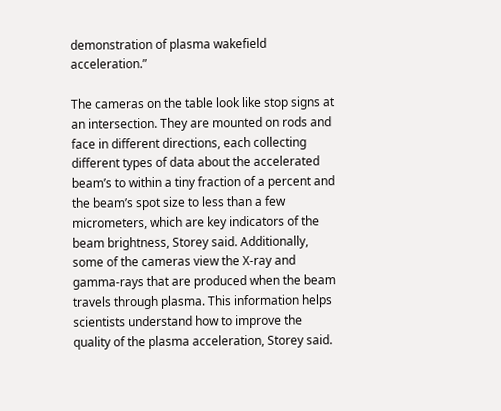demonstration of plasma wakefield acceleration.”

The cameras on the table look like stop signs at an intersection. They are mounted on rods and face in different directions, each collecting different types of data about the accelerated beam’s to within a tiny fraction of a percent and the beam’s spot size to less than a few micrometers, which are key indicators of the beam brightness, Storey said. Additionally, some of the cameras view the X-ray and gamma-rays that are produced when the beam travels through plasma. This information helps scientists understand how to improve the quality of the plasma acceleration, Storey said.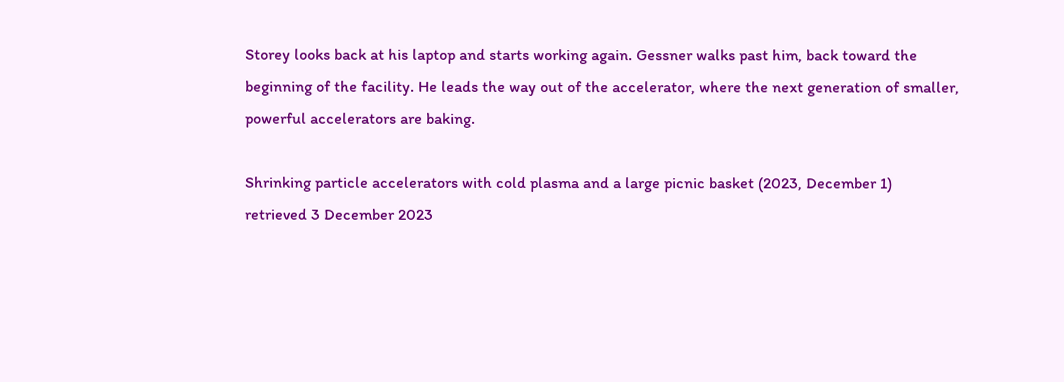Storey looks back at his laptop and starts working again. Gessner walks past him, back toward the beginning of the facility. He leads the way out of the accelerator, where the next generation of smaller, powerful accelerators are baking.

Shrinking particle accelerators with cold plasma and a large picnic basket (2023, December 1)
retrieved 3 December 2023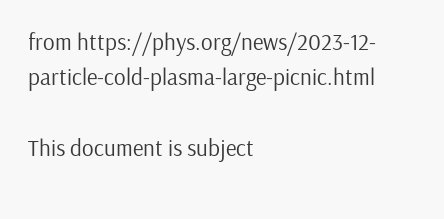from https://phys.org/news/2023-12-particle-cold-plasma-large-picnic.html

This document is subject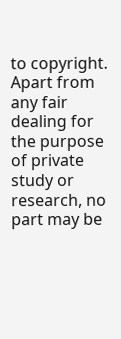to copyright. Apart from any fair dealing for the purpose of private study or research, no
part may be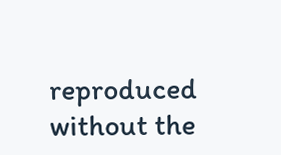reproduced without the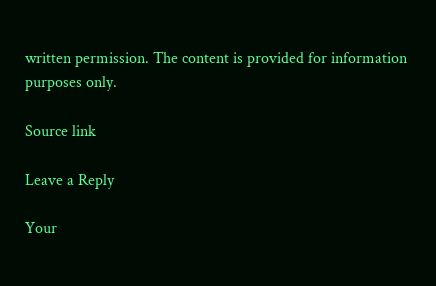written permission. The content is provided for information purposes only.

Source link

Leave a Reply

Your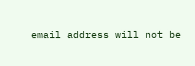email address will not be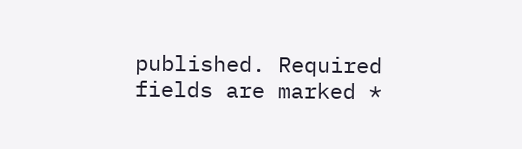published. Required fields are marked *